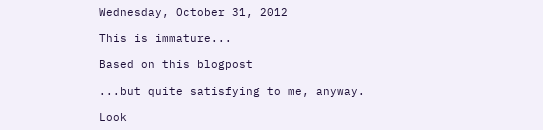Wednesday, October 31, 2012

This is immature...

Based on this blogpost

...but quite satisfying to me, anyway.

Look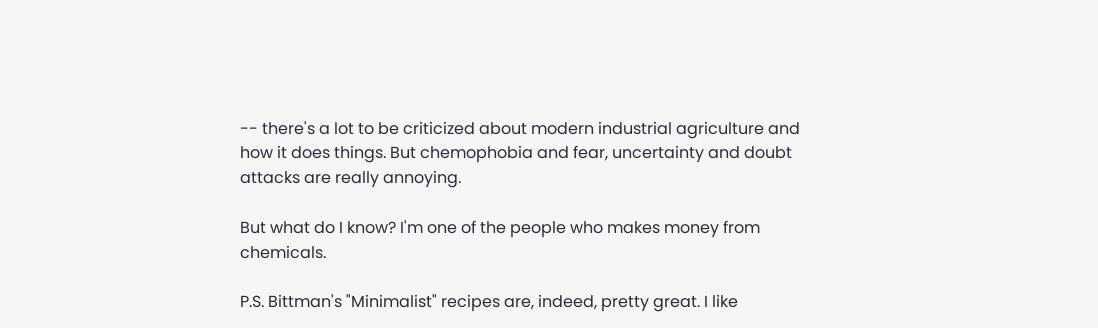-- there's a lot to be criticized about modern industrial agriculture and how it does things. But chemophobia and fear, uncertainty and doubt attacks are really annoying.

But what do I know? I'm one of the people who makes money from chemicals.

P.S. Bittman's "Minimalist" recipes are, indeed, pretty great. I like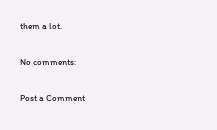them a lot.

No comments:

Post a Comment